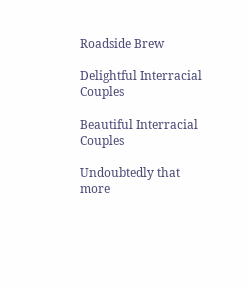Roadside Brew

Delightful Interracial Couples

Beautiful Interracial Couples

Undoubtedly that more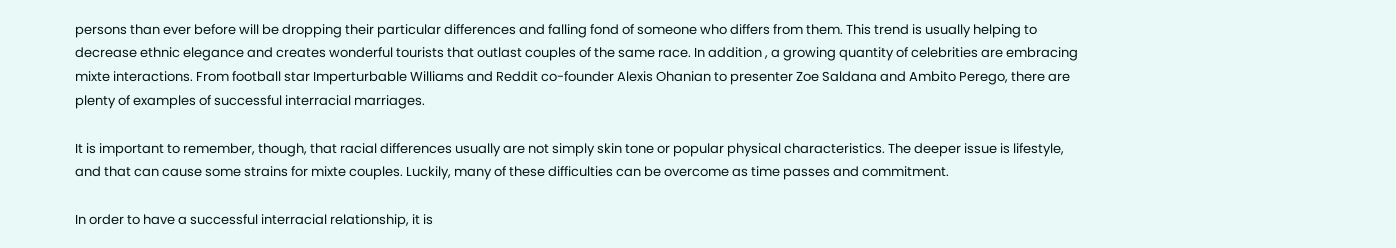persons than ever before will be dropping their particular differences and falling fond of someone who differs from them. This trend is usually helping to decrease ethnic elegance and creates wonderful tourists that outlast couples of the same race. In addition , a growing quantity of celebrities are embracing mixte interactions. From football star Imperturbable Williams and Reddit co-founder Alexis Ohanian to presenter Zoe Saldana and Ambito Perego, there are plenty of examples of successful interracial marriages.

It is important to remember, though, that racial differences usually are not simply skin tone or popular physical characteristics. The deeper issue is lifestyle, and that can cause some strains for mixte couples. Luckily, many of these difficulties can be overcome as time passes and commitment.

In order to have a successful interracial relationship, it is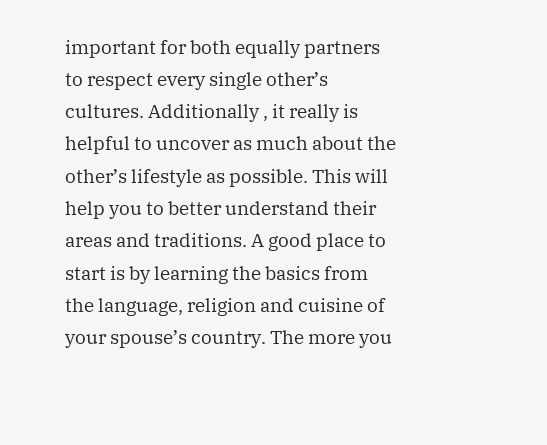important for both equally partners to respect every single other’s cultures. Additionally , it really is helpful to uncover as much about the other’s lifestyle as possible. This will help you to better understand their areas and traditions. A good place to start is by learning the basics from the language, religion and cuisine of your spouse’s country. The more you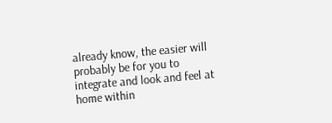already know, the easier will probably be for you to integrate and look and feel at home within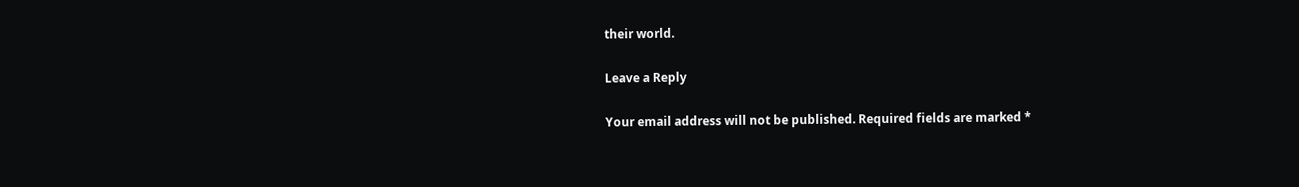their world.

Leave a Reply

Your email address will not be published. Required fields are marked *